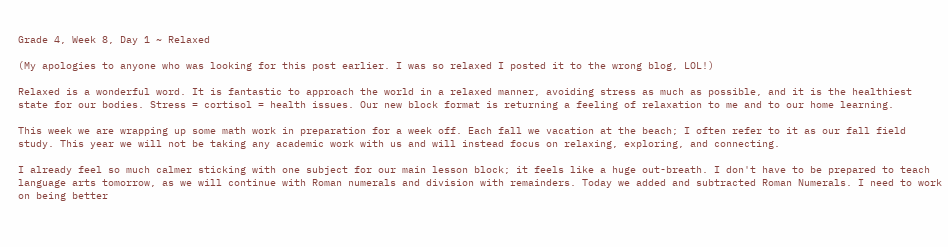Grade 4, Week 8, Day 1 ~ Relaxed

(My apologies to anyone who was looking for this post earlier. I was so relaxed I posted it to the wrong blog, LOL!)

Relaxed is a wonderful word. It is fantastic to approach the world in a relaxed manner, avoiding stress as much as possible, and it is the healthiest state for our bodies. Stress = cortisol = health issues. Our new block format is returning a feeling of relaxation to me and to our home learning.

This week we are wrapping up some math work in preparation for a week off. Each fall we vacation at the beach; I often refer to it as our fall field study. This year we will not be taking any academic work with us and will instead focus on relaxing, exploring, and connecting.

I already feel so much calmer sticking with one subject for our main lesson block; it feels like a huge out-breath. I don't have to be prepared to teach language arts tomorrow, as we will continue with Roman numerals and division with remainders. Today we added and subtracted Roman Numerals. I need to work on being better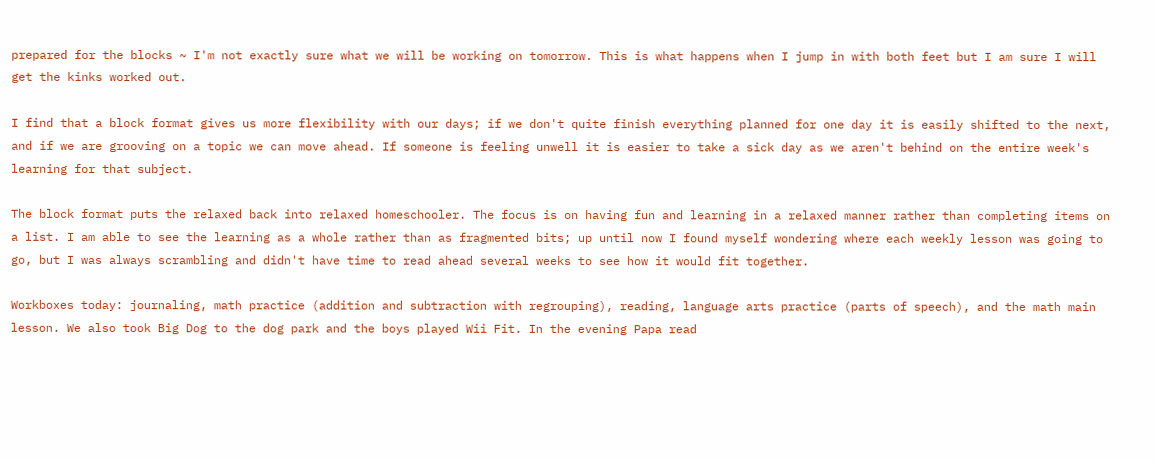prepared for the blocks ~ I'm not exactly sure what we will be working on tomorrow. This is what happens when I jump in with both feet but I am sure I will get the kinks worked out.

I find that a block format gives us more flexibility with our days; if we don't quite finish everything planned for one day it is easily shifted to the next, and if we are grooving on a topic we can move ahead. If someone is feeling unwell it is easier to take a sick day as we aren't behind on the entire week's learning for that subject.

The block format puts the relaxed back into relaxed homeschooler. The focus is on having fun and learning in a relaxed manner rather than completing items on a list. I am able to see the learning as a whole rather than as fragmented bits; up until now I found myself wondering where each weekly lesson was going to go, but I was always scrambling and didn't have time to read ahead several weeks to see how it would fit together.

Workboxes today: journaling, math practice (addition and subtraction with regrouping), reading, language arts practice (parts of speech), and the math main lesson. We also took Big Dog to the dog park and the boys played Wii Fit. In the evening Papa read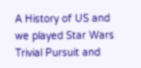A History of US and we played Star Wars Trivial Pursuit and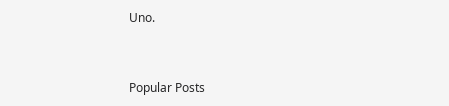Uno.


Popular Posts